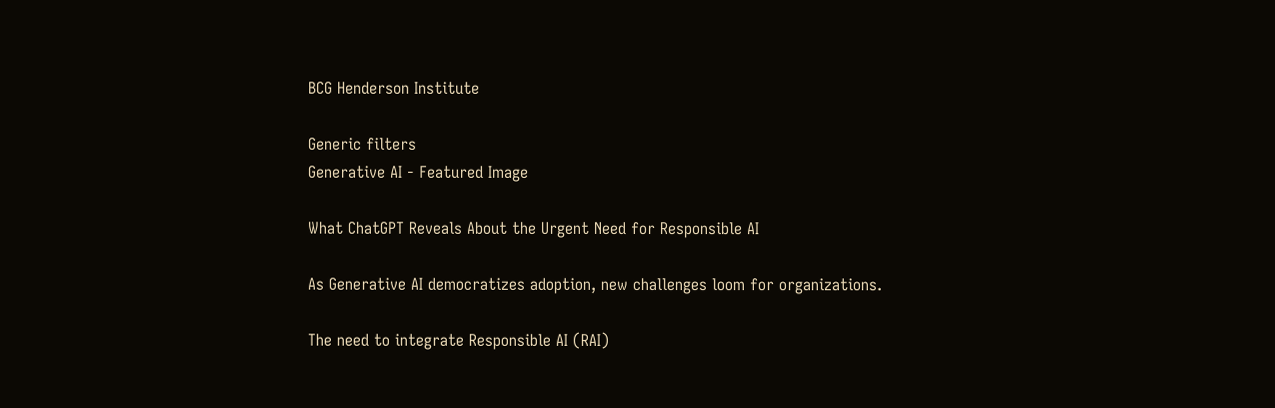BCG Henderson Institute

Generic filters
Generative AI - Featured Image

What ChatGPT Reveals About the Urgent Need for Responsible AI

As Generative AI democratizes adoption, new challenges loom for organizations.

The need to integrate Responsible AI (RAI)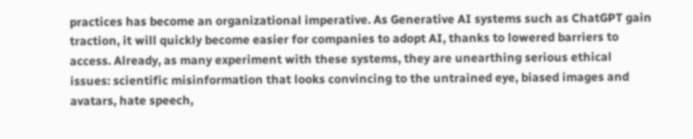practices has become an organizational imperative. As Generative AI systems such as ChatGPT gain traction, it will quickly become easier for companies to adopt AI, thanks to lowered barriers to access. Already, as many experiment with these systems, they are unearthing serious ethical issues: scientific misinformation that looks convincing to the untrained eye, biased images and avatars, hate speech,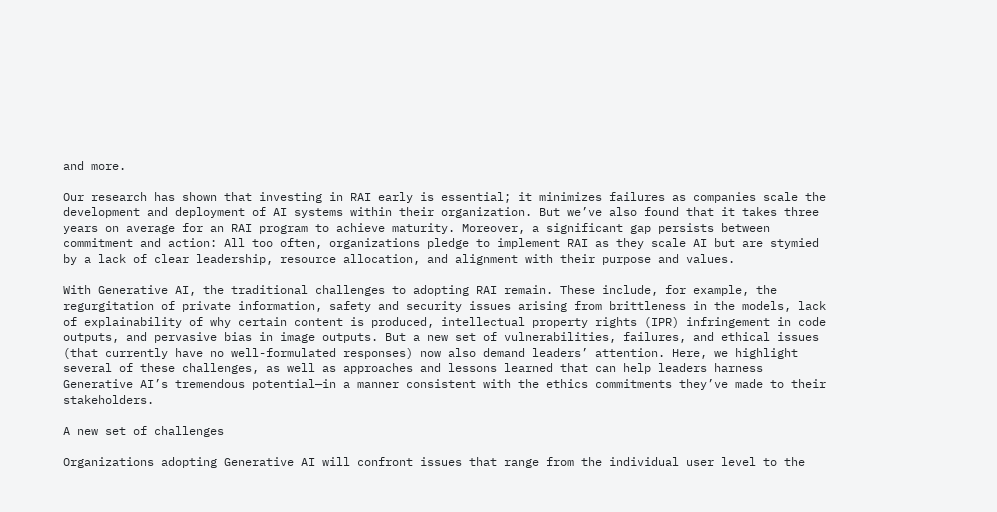and more.

Our research has shown that investing in RAI early is essential; it minimizes failures as companies scale the development and deployment of AI systems within their organization. But we’ve also found that it takes three years on average for an RAI program to achieve maturity. Moreover, a significant gap persists between commitment and action: All too often, organizations pledge to implement RAI as they scale AI but are stymied by a lack of clear leadership, resource allocation, and alignment with their purpose and values.

With Generative AI, the traditional challenges to adopting RAI remain. These include, for example, the regurgitation of private information, safety and security issues arising from brittleness in the models, lack of explainability of why certain content is produced, intellectual property rights (IPR) infringement in code outputs, and pervasive bias in image outputs. But a new set of vulnerabilities, failures, and ethical issues (that currently have no well-formulated responses) now also demand leaders’ attention. Here, we highlight several of these challenges, as well as approaches and lessons learned that can help leaders harness Generative AI’s tremendous potential—in a manner consistent with the ethics commitments they’ve made to their stakeholders.

A new set of challenges

Organizations adopting Generative AI will confront issues that range from the individual user level to the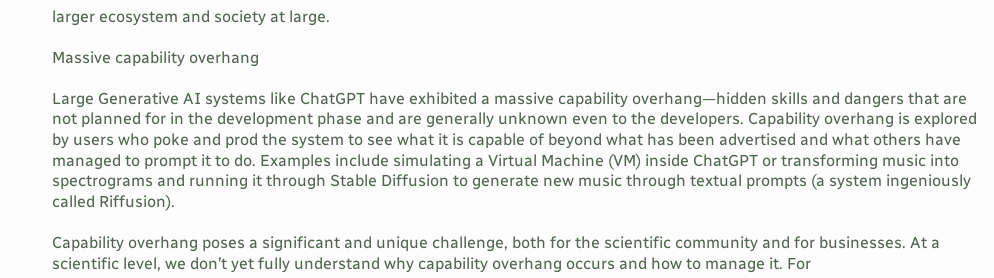larger ecosystem and society at large.

Massive capability overhang

Large Generative AI systems like ChatGPT have exhibited a massive capability overhang—hidden skills and dangers that are not planned for in the development phase and are generally unknown even to the developers. Capability overhang is explored by users who poke and prod the system to see what it is capable of beyond what has been advertised and what others have managed to prompt it to do. Examples include simulating a Virtual Machine (VM) inside ChatGPT or transforming music into spectrograms and running it through Stable Diffusion to generate new music through textual prompts (a system ingeniously called Riffusion).

Capability overhang poses a significant and unique challenge, both for the scientific community and for businesses. At a scientific level, we don’t yet fully understand why capability overhang occurs and how to manage it. For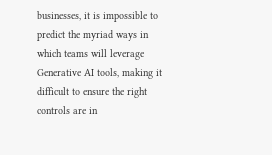businesses, it is impossible to predict the myriad ways in which teams will leverage Generative AI tools, making it difficult to ensure the right controls are in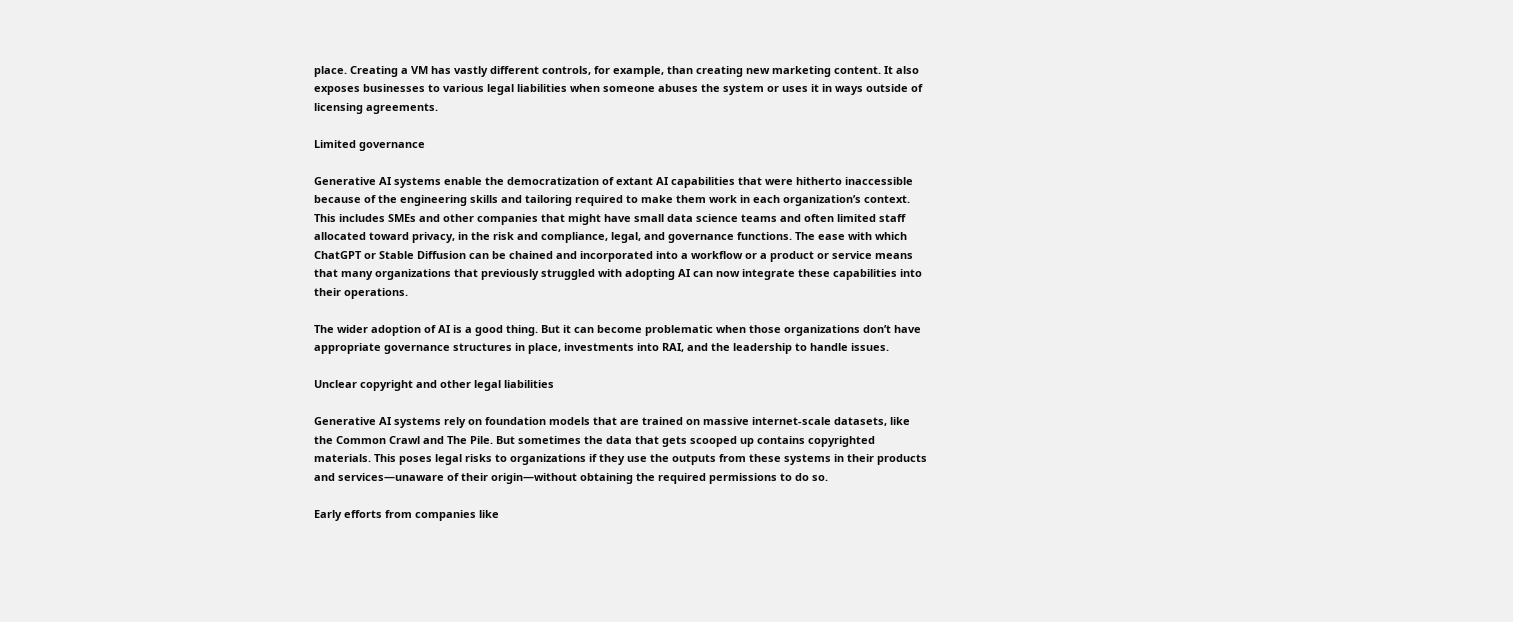place. Creating a VM has vastly different controls, for example, than creating new marketing content. It also exposes businesses to various legal liabilities when someone abuses the system or uses it in ways outside of licensing agreements.

Limited governance

Generative AI systems enable the democratization of extant AI capabilities that were hitherto inaccessible because of the engineering skills and tailoring required to make them work in each organization’s context. This includes SMEs and other companies that might have small data science teams and often limited staff allocated toward privacy, in the risk and compliance, legal, and governance functions. The ease with which ChatGPT or Stable Diffusion can be chained and incorporated into a workflow or a product or service means that many organizations that previously struggled with adopting AI can now integrate these capabilities into their operations.

The wider adoption of AI is a good thing. But it can become problematic when those organizations don’t have appropriate governance structures in place, investments into RAI, and the leadership to handle issues.

Unclear copyright and other legal liabilities

Generative AI systems rely on foundation models that are trained on massive internet-scale datasets, like the Common Crawl and The Pile. But sometimes the data that gets scooped up contains copyrighted materials. This poses legal risks to organizations if they use the outputs from these systems in their products and services—unaware of their origin—without obtaining the required permissions to do so.

Early efforts from companies like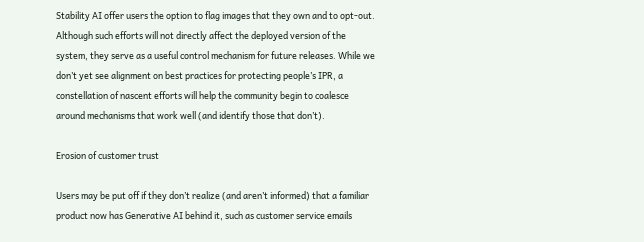Stability AI offer users the option to flag images that they own and to opt-out. Although such efforts will not directly affect the deployed version of the system, they serve as a useful control mechanism for future releases. While we don’t yet see alignment on best practices for protecting people’s IPR, a constellation of nascent efforts will help the community begin to coalesce around mechanisms that work well (and identify those that don’t).

Erosion of customer trust

Users may be put off if they don’t realize (and aren’t informed) that a familiar product now has Generative AI behind it, such as customer service emails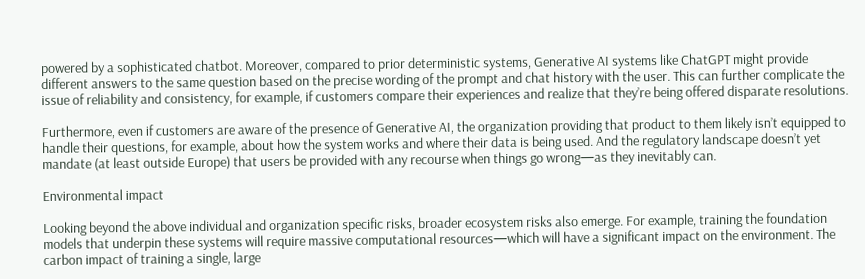powered by a sophisticated chatbot. Moreover, compared to prior deterministic systems, Generative AI systems like ChatGPT might provide different answers to the same question based on the precise wording of the prompt and chat history with the user. This can further complicate the issue of reliability and consistency, for example, if customers compare their experiences and realize that they’re being offered disparate resolutions.

Furthermore, even if customers are aware of the presence of Generative AI, the organization providing that product to them likely isn’t equipped to handle their questions, for example, about how the system works and where their data is being used. And the regulatory landscape doesn’t yet mandate (at least outside Europe) that users be provided with any recourse when things go wrong—as they inevitably can.

Environmental impact

Looking beyond the above individual and organization specific risks, broader ecosystem risks also emerge. For example, training the foundation models that underpin these systems will require massive computational resources—which will have a significant impact on the environment. The carbon impact of training a single, large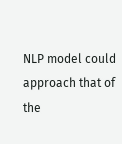NLP model could approach that of the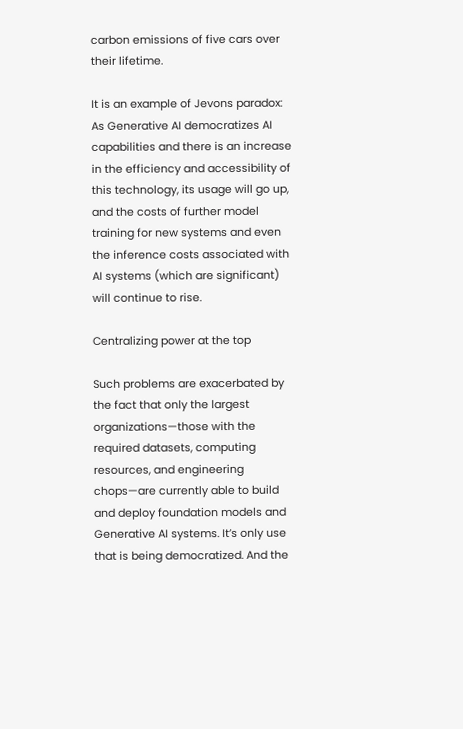carbon emissions of five cars over their lifetime.

It is an example of Jevons paradox: As Generative AI democratizes AI capabilities and there is an increase in the efficiency and accessibility of this technology, its usage will go up, and the costs of further model training for new systems and even the inference costs associated with AI systems (which are significant) will continue to rise.

Centralizing power at the top

Such problems are exacerbated by the fact that only the largest organizations—those with the required datasets, computing resources, and engineering chops—are currently able to build and deploy foundation models and Generative AI systems. It’s only use that is being democratized. And the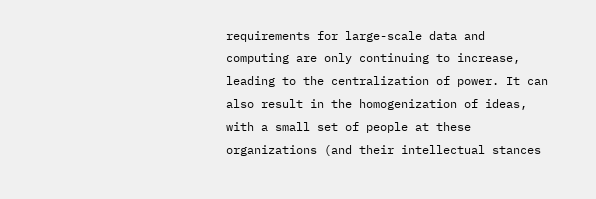requirements for large-scale data and computing are only continuing to increase, leading to the centralization of power. It can also result in the homogenization of ideas, with a small set of people at these organizations (and their intellectual stances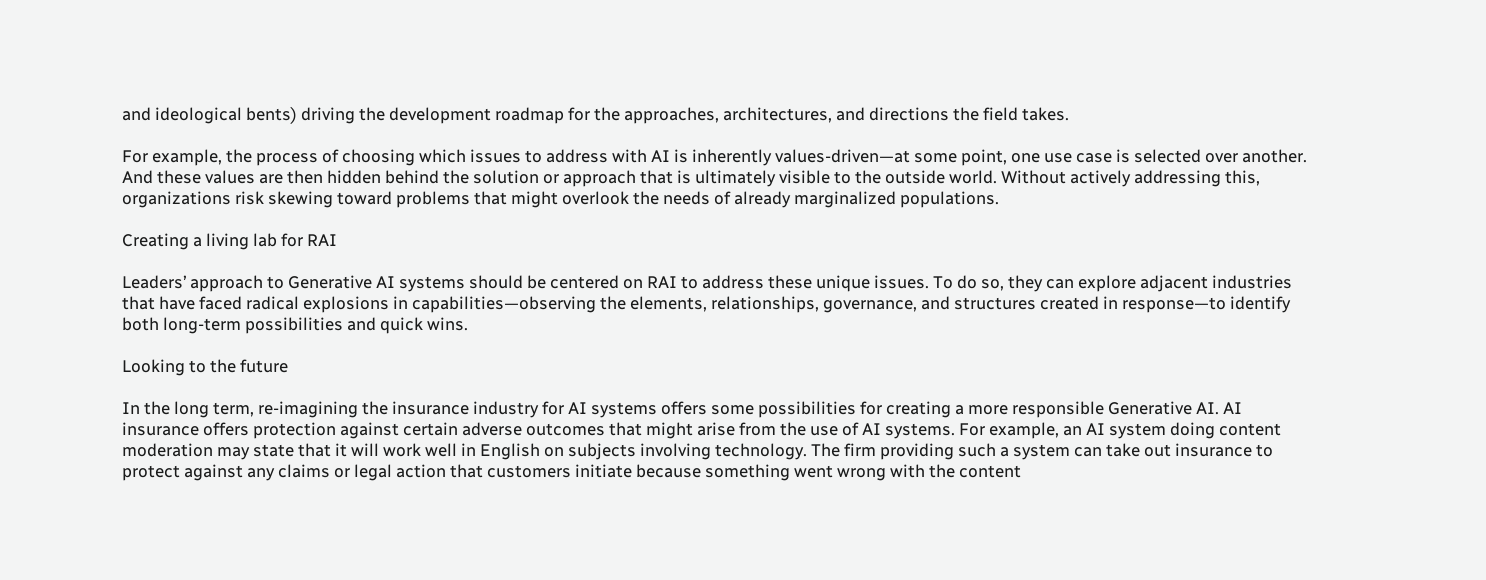and ideological bents) driving the development roadmap for the approaches, architectures, and directions the field takes.

For example, the process of choosing which issues to address with AI is inherently values-driven—at some point, one use case is selected over another. And these values are then hidden behind the solution or approach that is ultimately visible to the outside world. Without actively addressing this, organizations risk skewing toward problems that might overlook the needs of already marginalized populations.

Creating a living lab for RAI

Leaders’ approach to Generative AI systems should be centered on RAI to address these unique issues. To do so, they can explore adjacent industries that have faced radical explosions in capabilities—observing the elements, relationships, governance, and structures created in response—to identify both long-term possibilities and quick wins.

Looking to the future

In the long term, re-imagining the insurance industry for AI systems offers some possibilities for creating a more responsible Generative AI. AI insurance offers protection against certain adverse outcomes that might arise from the use of AI systems. For example, an AI system doing content moderation may state that it will work well in English on subjects involving technology. The firm providing such a system can take out insurance to protect against any claims or legal action that customers initiate because something went wrong with the content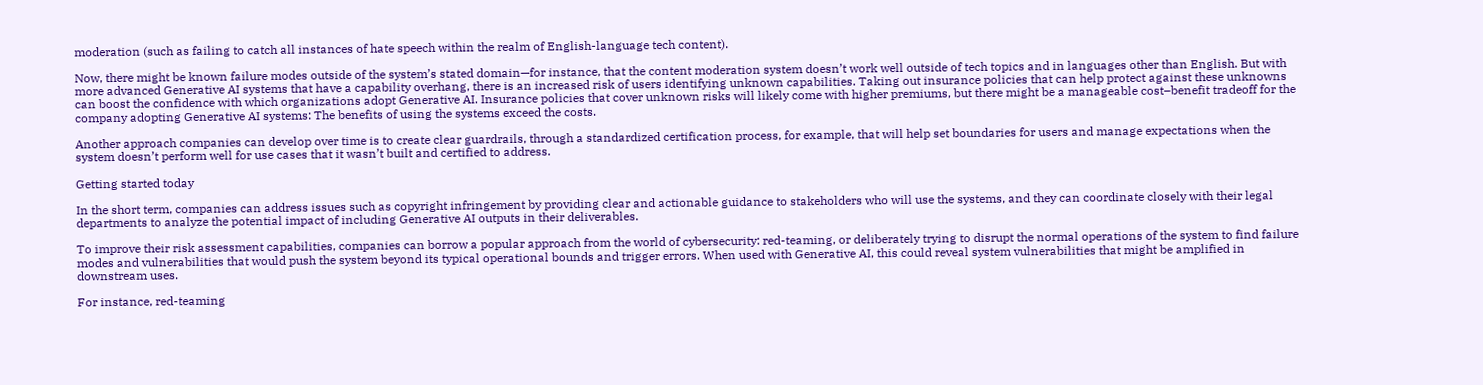moderation (such as failing to catch all instances of hate speech within the realm of English-language tech content).

Now, there might be known failure modes outside of the system’s stated domain—for instance, that the content moderation system doesn’t work well outside of tech topics and in languages other than English. But with more advanced Generative AI systems that have a capability overhang, there is an increased risk of users identifying unknown capabilities. Taking out insurance policies that can help protect against these unknowns can boost the confidence with which organizations adopt Generative AI. Insurance policies that cover unknown risks will likely come with higher premiums, but there might be a manageable cost–benefit tradeoff for the company adopting Generative AI systems: The benefits of using the systems exceed the costs.

Another approach companies can develop over time is to create clear guardrails, through a standardized certification process, for example, that will help set boundaries for users and manage expectations when the system doesn’t perform well for use cases that it wasn’t built and certified to address.

Getting started today

In the short term, companies can address issues such as copyright infringement by providing clear and actionable guidance to stakeholders who will use the systems, and they can coordinate closely with their legal departments to analyze the potential impact of including Generative AI outputs in their deliverables.

To improve their risk assessment capabilities, companies can borrow a popular approach from the world of cybersecurity: red-teaming, or deliberately trying to disrupt the normal operations of the system to find failure modes and vulnerabilities that would push the system beyond its typical operational bounds and trigger errors. When used with Generative AI, this could reveal system vulnerabilities that might be amplified in downstream uses.

For instance, red-teaming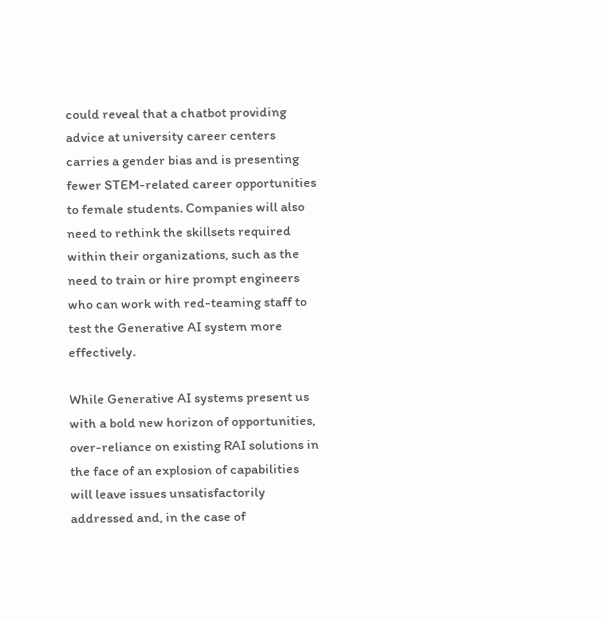could reveal that a chatbot providing advice at university career centers carries a gender bias and is presenting fewer STEM-related career opportunities to female students. Companies will also need to rethink the skillsets required within their organizations, such as the need to train or hire prompt engineers who can work with red-teaming staff to test the Generative AI system more effectively.

While Generative AI systems present us with a bold new horizon of opportunities, over-reliance on existing RAI solutions in the face of an explosion of capabilities will leave issues unsatisfactorily addressed and, in the case of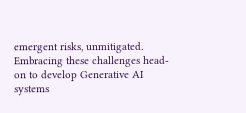emergent risks, unmitigated. Embracing these challenges head-on to develop Generative AI systems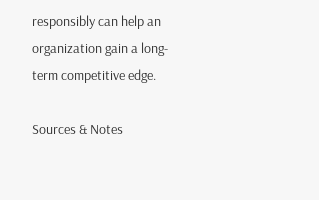responsibly can help an organization gain a long-term competitive edge.

Sources & Notes